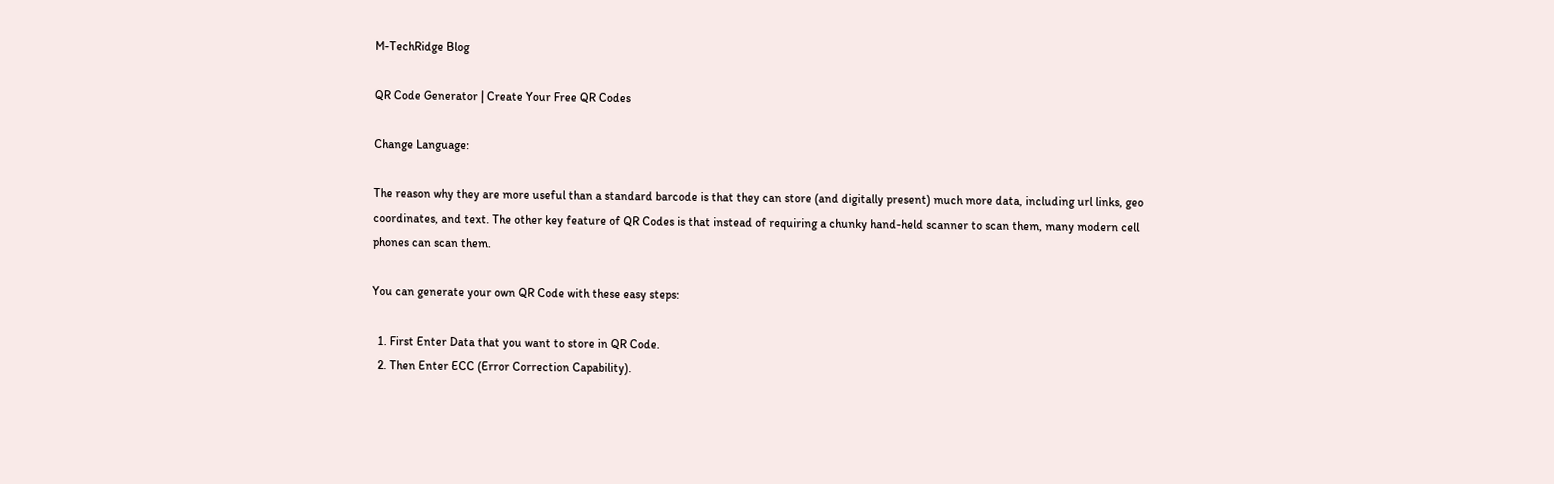M-TechRidge Blog

QR Code Generator | Create Your Free QR Codes

Change Language:

The reason why they are more useful than a standard barcode is that they can store (and digitally present) much more data, including url links, geo coordinates, and text. The other key feature of QR Codes is that instead of requiring a chunky hand-held scanner to scan them, many modern cell phones can scan them.

You can generate your own QR Code with these easy steps:

  1. First Enter Data that you want to store in QR Code.
  2. Then Enter ECC (Error Correction Capability).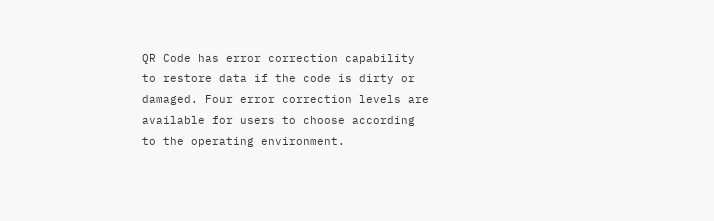QR Code has error correction capability to restore data if the code is dirty or damaged. Four error correction levels are available for users to choose according to the operating environment.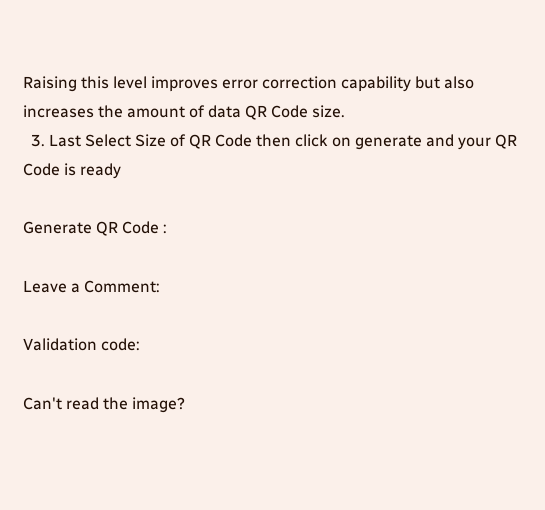Raising this level improves error correction capability but also increases the amount of data QR Code size.
  3. Last Select Size of QR Code then click on generate and your QR Code is ready

Generate QR Code :

Leave a Comment:

Validation code:

Can't read the image?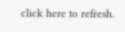click here to refresh.